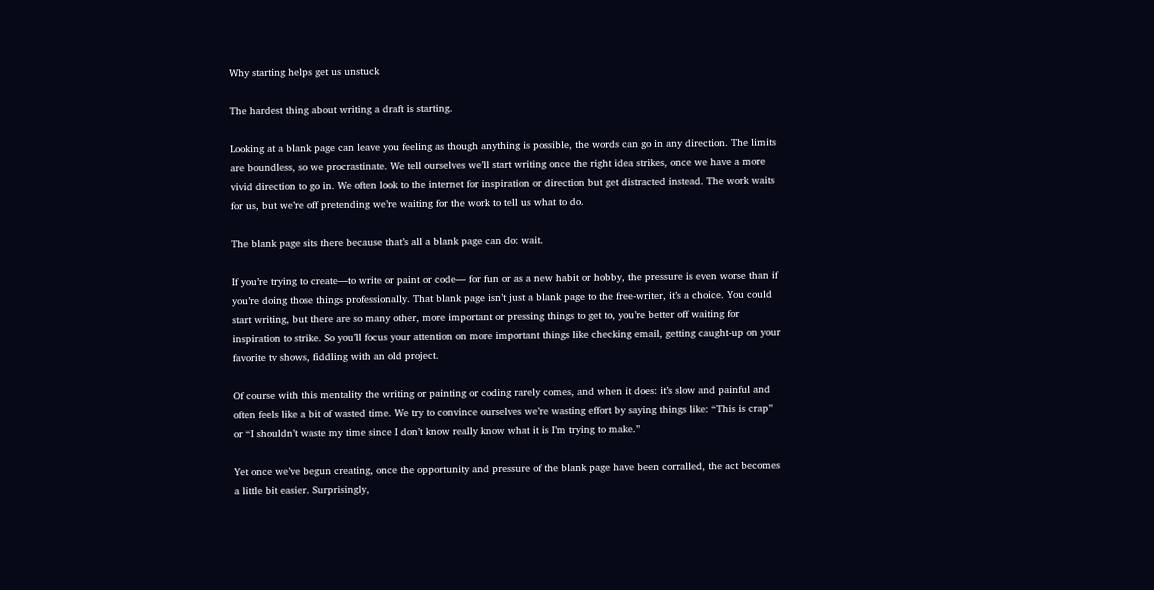Why starting helps get us unstuck

The hardest thing about writing a draft is starting.

Looking at a blank page can leave you feeling as though anything is possible, the words can go in any direction. The limits are boundless, so we procrastinate. We tell ourselves we’ll start writing once the right idea strikes, once we have a more vivid direction to go in. We often look to the internet for inspiration or direction but get distracted instead. The work waits for us, but we’re off pretending we’re waiting for the work to tell us what to do.

The blank page sits there because that’s all a blank page can do: wait.

If you’re trying to create—to write or paint or code— for fun or as a new habit or hobby, the pressure is even worse than if you’re doing those things professionally. That blank page isn’t just a blank page to the free-writer, it’s a choice. You could start writing, but there are so many other, more important or pressing things to get to, you’re better off waiting for inspiration to strike. So you’ll focus your attention on more important things like checking email, getting caught-up on your favorite tv shows, fiddling with an old project.

Of course with this mentality the writing or painting or coding rarely comes, and when it does: it’s slow and painful and often feels like a bit of wasted time. We try to convince ourselves we’re wasting effort by saying things like: “This is crap” or “I shouldn’t waste my time since I don’t know really know what it is I’m trying to make.”

Yet once we’ve begun creating, once the opportunity and pressure of the blank page have been corralled, the act becomes a little bit easier. Surprisingly,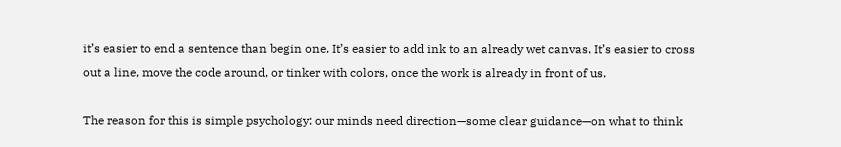it’s easier to end a sentence than begin one. It’s easier to add ink to an already wet canvas. It’s easier to cross out a line, move the code around, or tinker with colors, once the work is already in front of us.

The reason for this is simple psychology: our minds need direction—some clear guidance—on what to think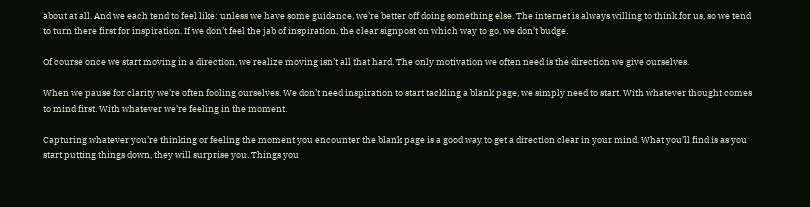about at all. And we each tend to feel like: unless we have some guidance, we’re better off doing something else. The internet is always willing to think for us, so we tend to turn there first for inspiration. If we don’t feel the jab of inspiration, the clear signpost on which way to go, we don’t budge.

Of course once we start moving in a direction, we realize moving isn’t all that hard. The only motivation we often need is the direction we give ourselves.

When we pause for clarity we’re often fooling ourselves. We don’t need inspiration to start tackling a blank page, we simply need to start. With whatever thought comes to mind first. With whatever we’re feeling in the moment.

Capturing whatever you’re thinking or feeling the moment you encounter the blank page is a good way to get a direction clear in your mind. What you’ll find is as you start putting things down, they will surprise you. Things you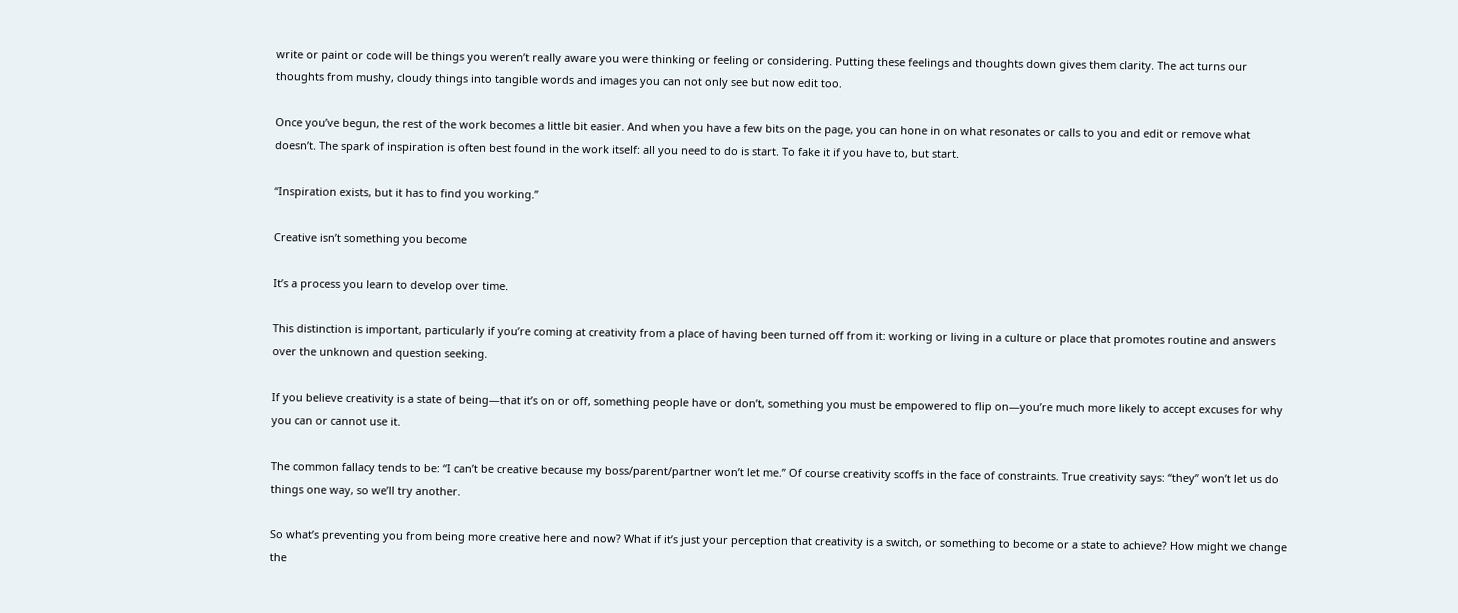write or paint or code will be things you weren’t really aware you were thinking or feeling or considering. Putting these feelings and thoughts down gives them clarity. The act turns our thoughts from mushy, cloudy things into tangible words and images you can not only see but now edit too.

Once you’ve begun, the rest of the work becomes a little bit easier. And when you have a few bits on the page, you can hone in on what resonates or calls to you and edit or remove what doesn’t. The spark of inspiration is often best found in the work itself: all you need to do is start. To fake it if you have to, but start.

“Inspiration exists, but it has to find you working.”

Creative isn’t something you become

It’s a process you learn to develop over time.

This distinction is important, particularly if you’re coming at creativity from a place of having been turned off from it: working or living in a culture or place that promotes routine and answers over the unknown and question seeking.

If you believe creativity is a state of being—that it’s on or off, something people have or don’t, something you must be empowered to flip on—you’re much more likely to accept excuses for why you can or cannot use it.

The common fallacy tends to be: “I can’t be creative because my boss/parent/partner won’t let me.” Of course creativity scoffs in the face of constraints. True creativity says: “they” won’t let us do things one way, so we’ll try another.

So what’s preventing you from being more creative here and now? What if it’s just your perception that creativity is a switch, or something to become or a state to achieve? How might we change the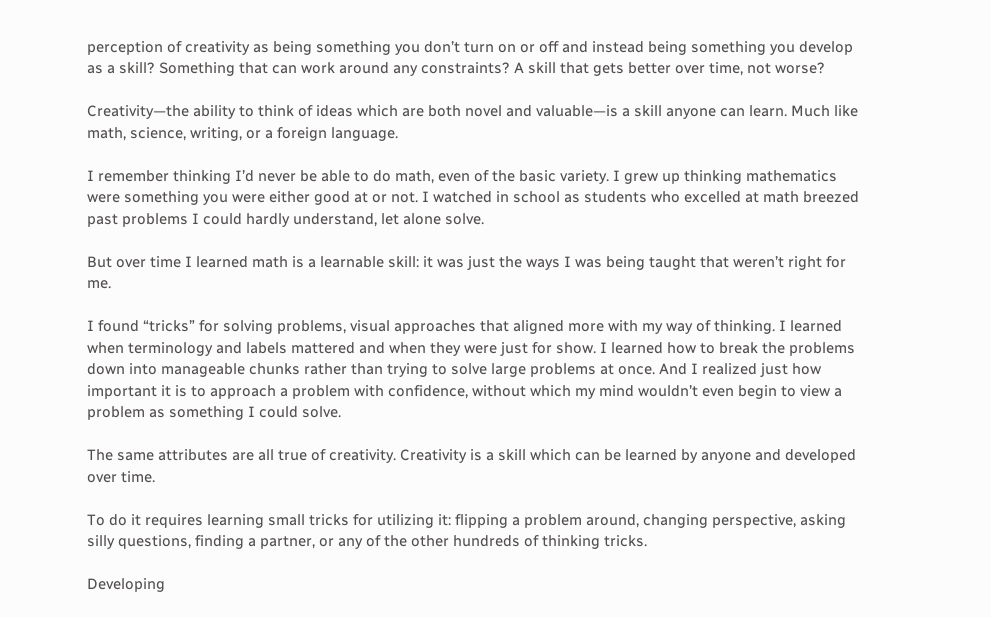perception of creativity as being something you don’t turn on or off and instead being something you develop as a skill? Something that can work around any constraints? A skill that gets better over time, not worse?

Creativity—the ability to think of ideas which are both novel and valuable—is a skill anyone can learn. Much like math, science, writing, or a foreign language.

I remember thinking I’d never be able to do math, even of the basic variety. I grew up thinking mathematics were something you were either good at or not. I watched in school as students who excelled at math breezed past problems I could hardly understand, let alone solve.

But over time I learned math is a learnable skill: it was just the ways I was being taught that weren’t right for me.

I found “tricks” for solving problems, visual approaches that aligned more with my way of thinking. I learned when terminology and labels mattered and when they were just for show. I learned how to break the problems down into manageable chunks rather than trying to solve large problems at once. And I realized just how important it is to approach a problem with confidence, without which my mind wouldn’t even begin to view a problem as something I could solve.

The same attributes are all true of creativity. Creativity is a skill which can be learned by anyone and developed over time.

To do it requires learning small tricks for utilizing it: flipping a problem around, changing perspective, asking silly questions, finding a partner, or any of the other hundreds of thinking tricks.

Developing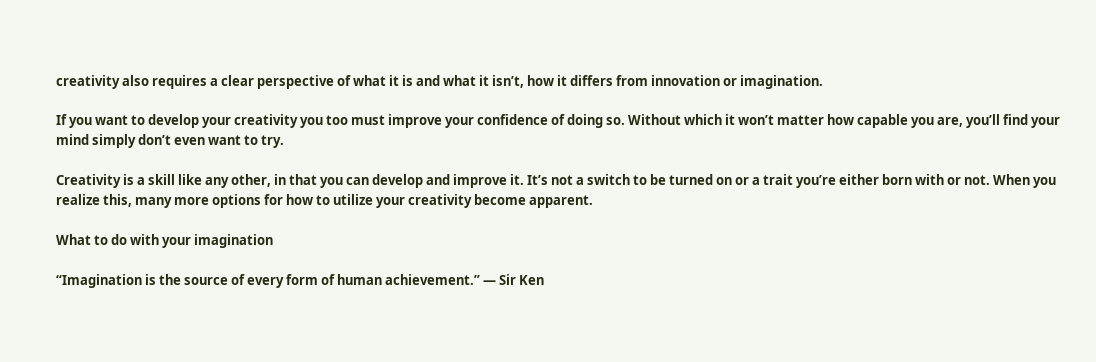creativity also requires a clear perspective of what it is and what it isn’t, how it differs from innovation or imagination.

If you want to develop your creativity you too must improve your confidence of doing so. Without which it won’t matter how capable you are, you’ll find your mind simply don’t even want to try.

Creativity is a skill like any other, in that you can develop and improve it. It’s not a switch to be turned on or a trait you’re either born with or not. When you realize this, many more options for how to utilize your creativity become apparent.

What to do with your imagination

“Imagination is the source of every form of human achievement.” — Sir Ken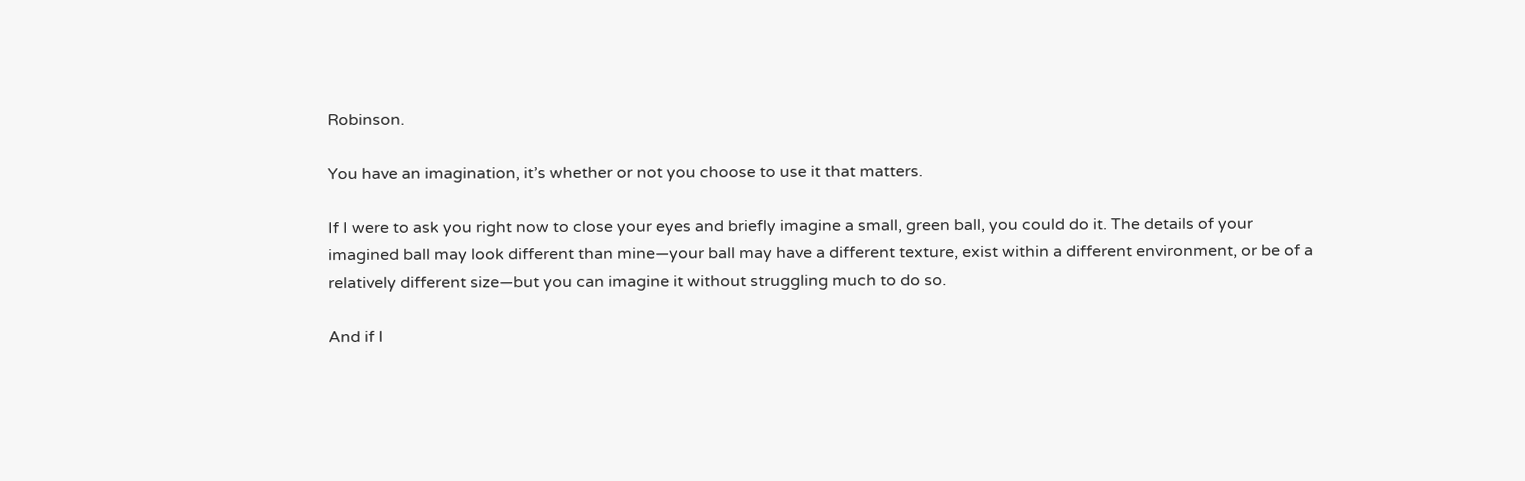Robinson.

You have an imagination, it’s whether or not you choose to use it that matters.

If I were to ask you right now to close your eyes and briefly imagine a small, green ball, you could do it. The details of your imagined ball may look different than mine—your ball may have a different texture, exist within a different environment, or be of a relatively different size—but you can imagine it without struggling much to do so.

And if I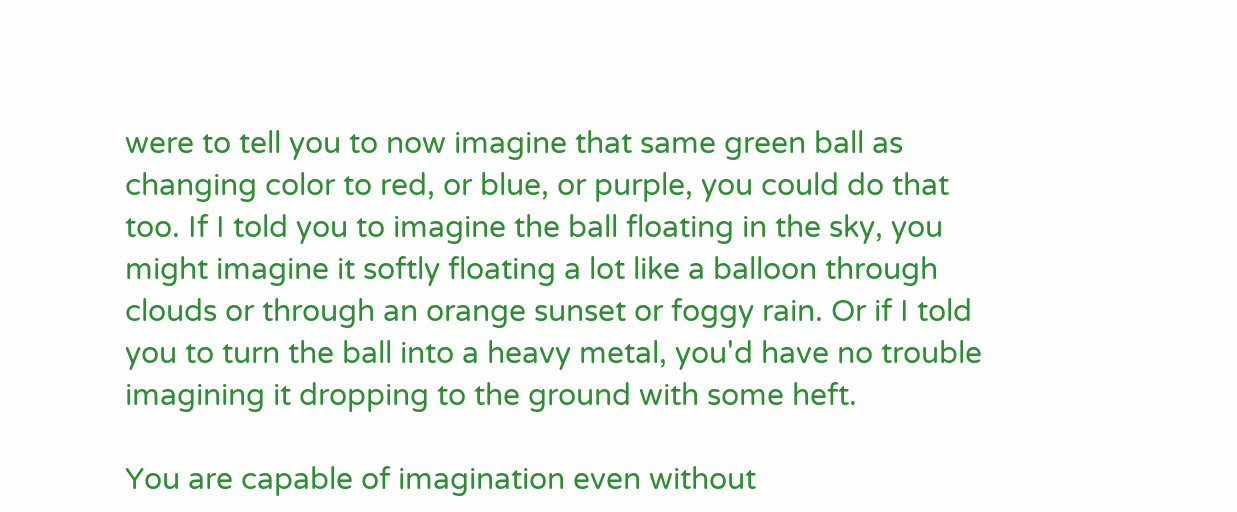were to tell you to now imagine that same green ball as changing color to red, or blue, or purple, you could do that too. If I told you to imagine the ball floating in the sky, you might imagine it softly floating a lot like a balloon through clouds or through an orange sunset or foggy rain. Or if I told you to turn the ball into a heavy metal, you'd have no trouble imagining it dropping to the ground with some heft.

You are capable of imagination even without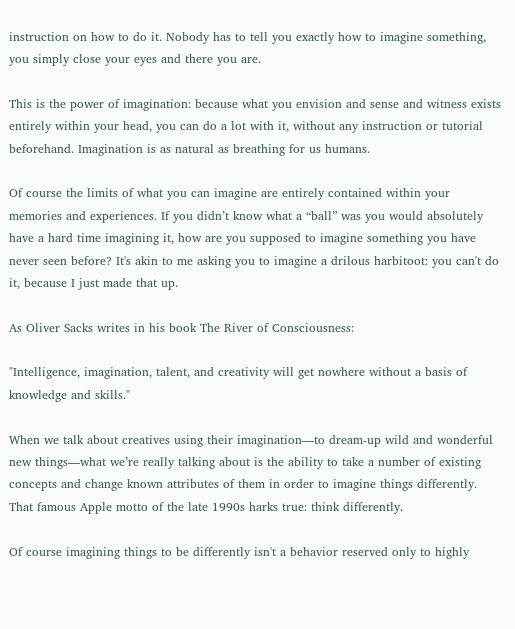instruction on how to do it. Nobody has to tell you exactly how to imagine something, you simply close your eyes and there you are.

This is the power of imagination: because what you envision and sense and witness exists entirely within your head, you can do a lot with it, without any instruction or tutorial beforehand. Imagination is as natural as breathing for us humans.

Of course the limits of what you can imagine are entirely contained within your memories and experiences. If you didn’t know what a “ball” was you would absolutely have a hard time imagining it, how are you supposed to imagine something you have never seen before? It's akin to me asking you to imagine a drilous harbitoot: you can't do it, because I just made that up.

As Oliver Sacks writes in his book The River of Consciousness:

"Intelligence, imagination, talent, and creativity will get nowhere without a basis of knowledge and skills."

When we talk about creatives using their imagination—to dream-up wild and wonderful new things—what we’re really talking about is the ability to take a number of existing concepts and change known attributes of them in order to imagine things differently. That famous Apple motto of the late 1990s harks true: think differently.

Of course imagining things to be differently isn't a behavior reserved only to highly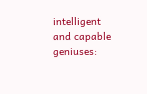intelligent and capable geniuses: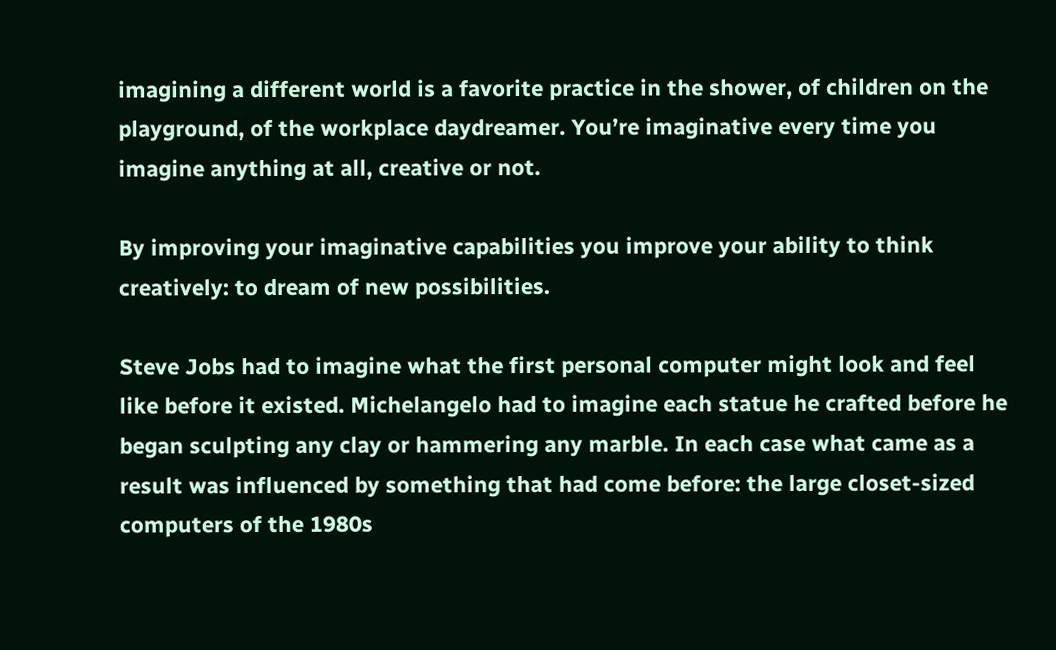imagining a different world is a favorite practice in the shower, of children on the playground, of the workplace daydreamer. You’re imaginative every time you imagine anything at all, creative or not.

By improving your imaginative capabilities you improve your ability to think creatively: to dream of new possibilities.

Steve Jobs had to imagine what the first personal computer might look and feel like before it existed. Michelangelo had to imagine each statue he crafted before he began sculpting any clay or hammering any marble. In each case what came as a result was influenced by something that had come before: the large closet-sized computers of the 1980s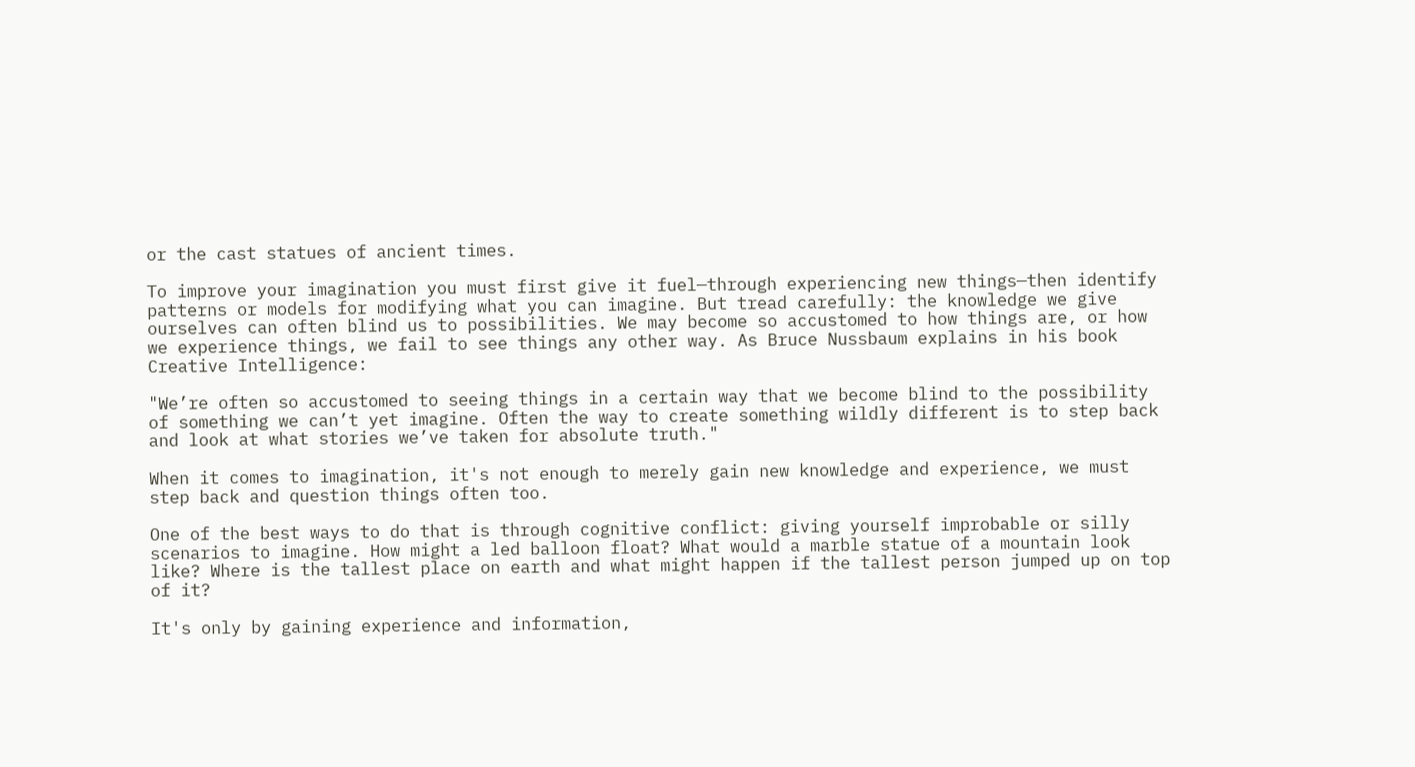or the cast statues of ancient times.

To improve your imagination you must first give it fuel—through experiencing new things—then identify patterns or models for modifying what you can imagine. But tread carefully: the knowledge we give ourselves can often blind us to possibilities. We may become so accustomed to how things are, or how we experience things, we fail to see things any other way. As Bruce Nussbaum explains in his book Creative Intelligence:

"We’re often so accustomed to seeing things in a certain way that we become blind to the possibility of something we can’t yet imagine. Often the way to create something wildly different is to step back and look at what stories we’ve taken for absolute truth."

When it comes to imagination, it's not enough to merely gain new knowledge and experience, we must step back and question things often too.

One of the best ways to do that is through cognitive conflict: giving yourself improbable or silly scenarios to imagine. How might a led balloon float? What would a marble statue of a mountain look like? Where is the tallest place on earth and what might happen if the tallest person jumped up on top of it?

It's only by gaining experience and information,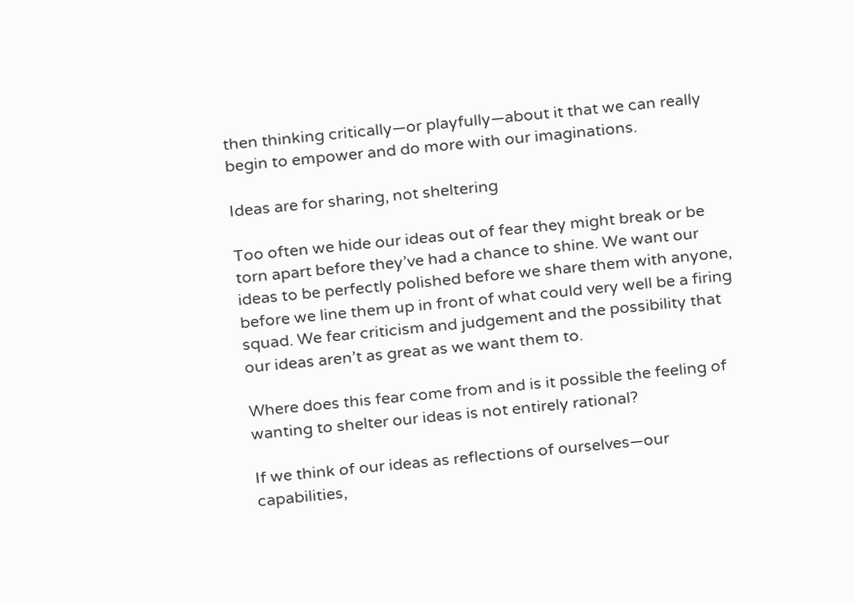then thinking critically—or playfully—about it that we can really begin to empower and do more with our imaginations.

Ideas are for sharing, not sheltering

Too often we hide our ideas out of fear they might break or be torn apart before they’ve had a chance to shine. We want our ideas to be perfectly polished before we share them with anyone, before we line them up in front of what could very well be a firing squad. We fear criticism and judgement and the possibility that our ideas aren’t as great as we want them to.

Where does this fear come from and is it possible the feeling of wanting to shelter our ideas is not entirely rational?

If we think of our ideas as reflections of ourselves—our capabilities,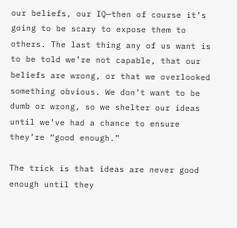our beliefs, our IQ—then of course it’s going to be scary to expose them to others. The last thing any of us want is to be told we’re not capable, that our beliefs are wrong, or that we overlooked something obvious. We don’t want to be dumb or wrong, so we shelter our ideas until we’ve had a chance to ensure they’re “good enough.”

The trick is that ideas are never good enough until they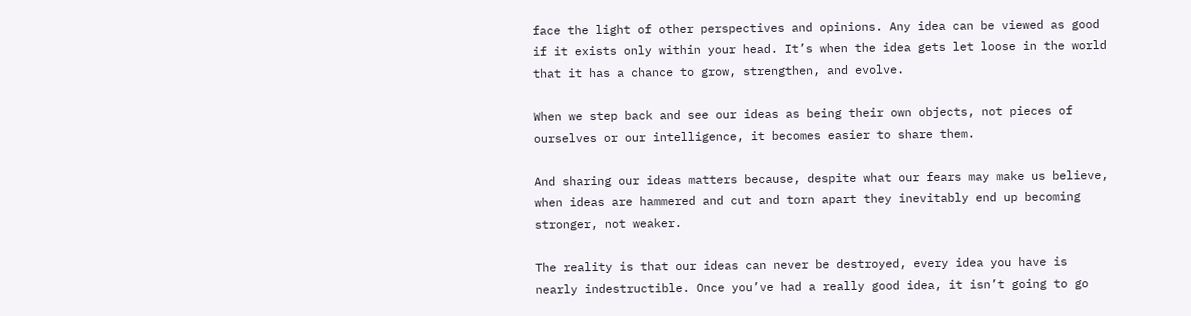face the light of other perspectives and opinions. Any idea can be viewed as good if it exists only within your head. It’s when the idea gets let loose in the world that it has a chance to grow, strengthen, and evolve.

When we step back and see our ideas as being their own objects, not pieces of ourselves or our intelligence, it becomes easier to share them.

And sharing our ideas matters because, despite what our fears may make us believe, when ideas are hammered and cut and torn apart they inevitably end up becoming stronger, not weaker.

The reality is that our ideas can never be destroyed, every idea you have is nearly indestructible. Once you’ve had a really good idea, it isn’t going to go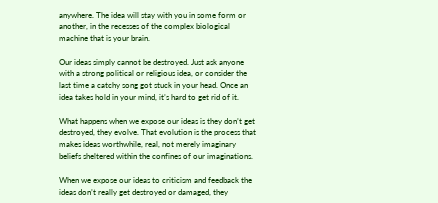anywhere. The idea will stay with you in some form or another, in the recesses of the complex biological machine that is your brain.

Our ideas simply cannot be destroyed. Just ask anyone with a strong political or religious idea, or consider the last time a catchy song got stuck in your head. Once an idea takes hold in your mind, it’s hard to get rid of it.

What happens when we expose our ideas is they don’t get destroyed, they evolve. That evolution is the process that makes ideas worthwhile, real, not merely imaginary beliefs sheltered within the confines of our imaginations.

When we expose our ideas to criticism and feedback the ideas don’t really get destroyed or damaged, they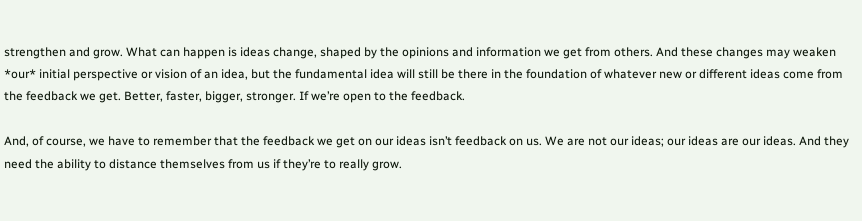strengthen and grow. What can happen is ideas change, shaped by the opinions and information we get from others. And these changes may weaken *our* initial perspective or vision of an idea, but the fundamental idea will still be there in the foundation of whatever new or different ideas come from the feedback we get. Better, faster, bigger, stronger. If we’re open to the feedback.

And, of course, we have to remember that the feedback we get on our ideas isn’t feedback on us. We are not our ideas; our ideas are our ideas. And they need the ability to distance themselves from us if they’re to really grow.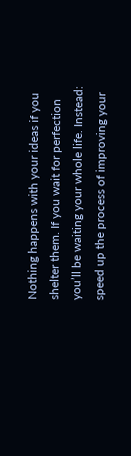Nothing happens with your ideas if you shelter them. If you wait for perfection you’ll be waiting your whole life. Instead: speed up the process of improving your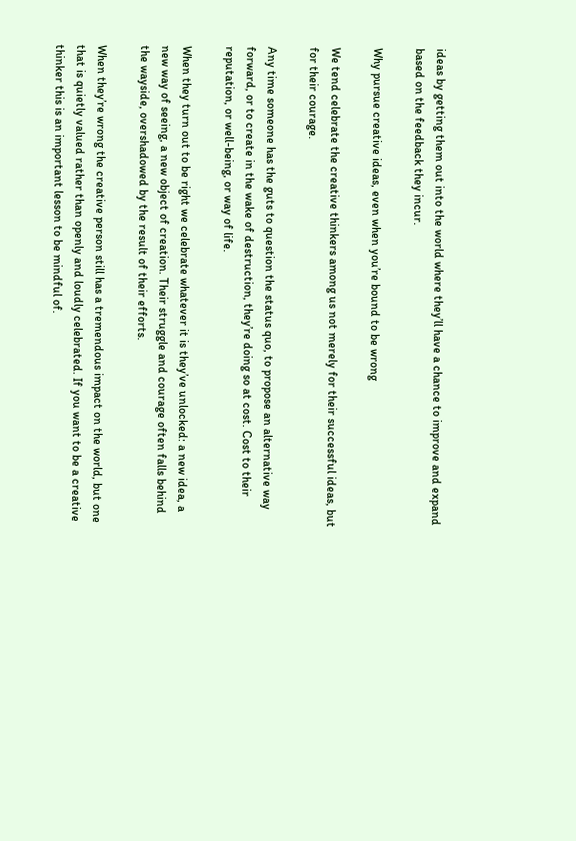ideas by getting them out into the world where they’ll have a chance to improve and expand based on the feedback they incur.

Why pursue creative ideas, even when you’re bound to be wrong

We tend celebrate the creative thinkers among us not merely for their successful ideas, but for their courage.

Any time someone has the guts to question the status quo, to propose an alternative way forward, or to create in the wake of destruction, they’re doing so at cost. Cost to their reputation, or well-being, or way of life.

When they turn out to be right we celebrate whatever it is they’ve unlocked: a new idea, a new way of seeing, a new object of creation. Their struggle and courage often falls behind the wayside, overshadowed by the result of their efforts.

When they’re wrong the creative person still has a tremendous impact on the world, but one that is quietly valued rather than openly and loudly celebrated. If you want to be a creative thinker this is an important lesson to be mindful of.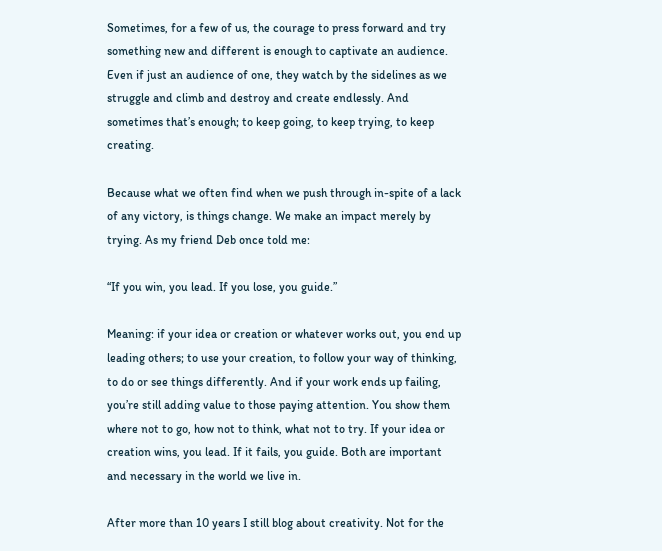Sometimes, for a few of us, the courage to press forward and try something new and different is enough to captivate an audience. Even if just an audience of one, they watch by the sidelines as we struggle and climb and destroy and create endlessly. And sometimes that’s enough; to keep going, to keep trying, to keep creating.

Because what we often find when we push through in-spite of a lack of any victory, is things change. We make an impact merely by trying. As my friend Deb once told me:

“If you win, you lead. If you lose, you guide.”

Meaning: if your idea or creation or whatever works out, you end up leading others; to use your creation, to follow your way of thinking, to do or see things differently. And if your work ends up failing, you’re still adding value to those paying attention. You show them where not to go, how not to think, what not to try. If your idea or creation wins, you lead. If it fails, you guide. Both are important and necessary in the world we live in.

After more than 10 years I still blog about creativity. Not for the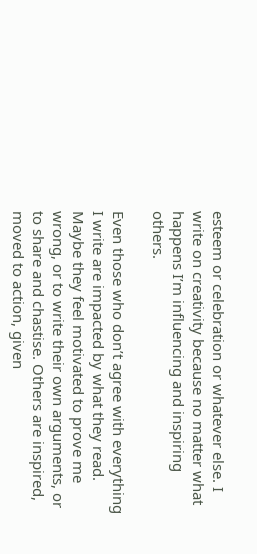esteem or celebration or whatever else. I write on creativity because no matter what happens I’m influencing and inspiring others.

Even those who don’t agree with everything I write are impacted by what they read. Maybe they feel motivated to prove me wrong, or to write their own arguments, or to share and chastise. Others are inspired, moved to action, given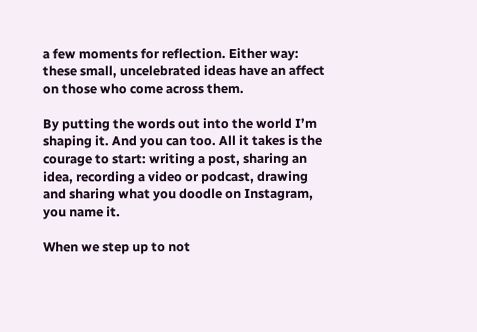a few moments for reflection. Either way: these small, uncelebrated ideas have an affect on those who come across them.

By putting the words out into the world I’m shaping it. And you can too. All it takes is the courage to start: writing a post, sharing an idea, recording a video or podcast, drawing and sharing what you doodle on Instagram, you name it.

When we step up to not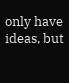only have ideas, but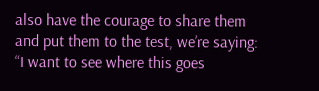also have the courage to share them and put them to the test, we’re saying: “I want to see where this goes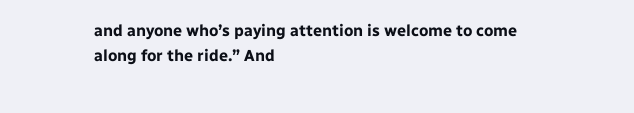and anyone who’s paying attention is welcome to come along for the ride.” And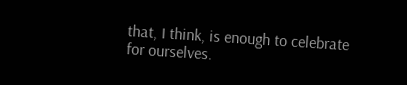that, I think, is enough to celebrate for ourselves.